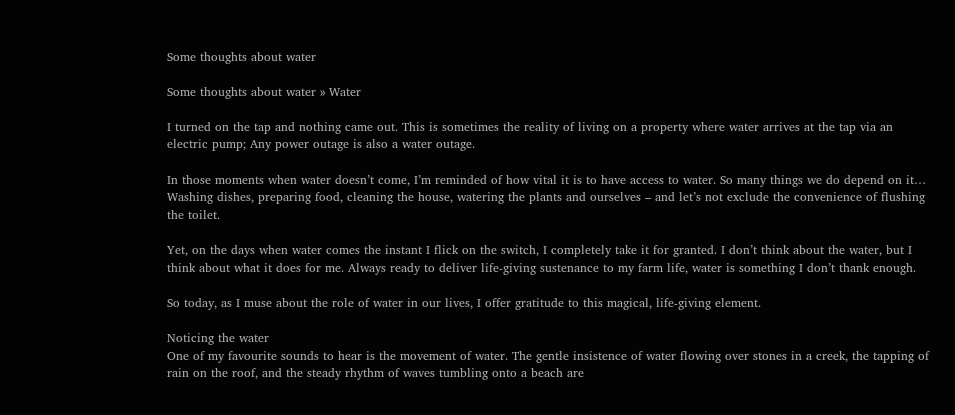Some thoughts about water

Some thoughts about water » Water

I turned on the tap and nothing came out. This is sometimes the reality of living on a property where water arrives at the tap via an electric pump; Any power outage is also a water outage.

In those moments when water doesn’t come, I’m reminded of how vital it is to have access to water. So many things we do depend on it… Washing dishes, preparing food, cleaning the house, watering the plants and ourselves – and let’s not exclude the convenience of flushing the toilet.

Yet, on the days when water comes the instant I flick on the switch, I completely take it for granted. I don’t think about the water, but I think about what it does for me. Always ready to deliver life-giving sustenance to my farm life, water is something I don’t thank enough.

So today, as I muse about the role of water in our lives, I offer gratitude to this magical, life-giving element.

Noticing the water
One of my favourite sounds to hear is the movement of water. The gentle insistence of water flowing over stones in a creek, the tapping of rain on the roof, and the steady rhythm of waves tumbling onto a beach are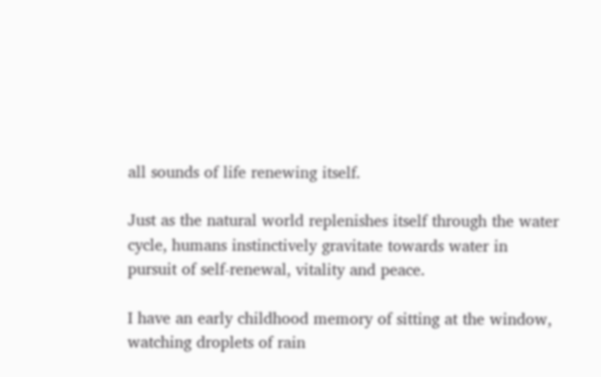all sounds of life renewing itself.

Just as the natural world replenishes itself through the water cycle, humans instinctively gravitate towards water in pursuit of self-renewal, vitality and peace.

I have an early childhood memory of sitting at the window, watching droplets of rain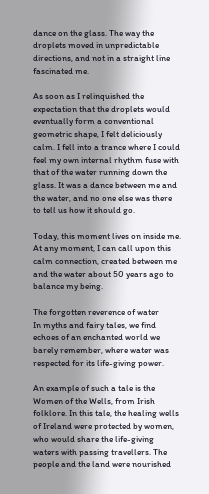dance on the glass. The way the droplets moved in unpredictable directions, and not in a straight line fascinated me.

As soon as I relinquished the expectation that the droplets would eventually form a conventional geometric shape, I felt deliciously calm. I fell into a trance where I could feel my own internal rhythm fuse with that of the water running down the glass. It was a dance between me and the water, and no one else was there to tell us how it should go.

Today, this moment lives on inside me. At any moment, I can call upon this calm connection, created between me and the water about 50 years ago to balance my being.

The forgotten reverence of water
In myths and fairy tales, we find echoes of an enchanted world we barely remember, where water was respected for its life-giving power.

An example of such a tale is the Women of the Wells, from Irish folklore. In this tale, the healing wells of Ireland were protected by women, who would share the life-giving waters with passing travellers. The people and the land were nourished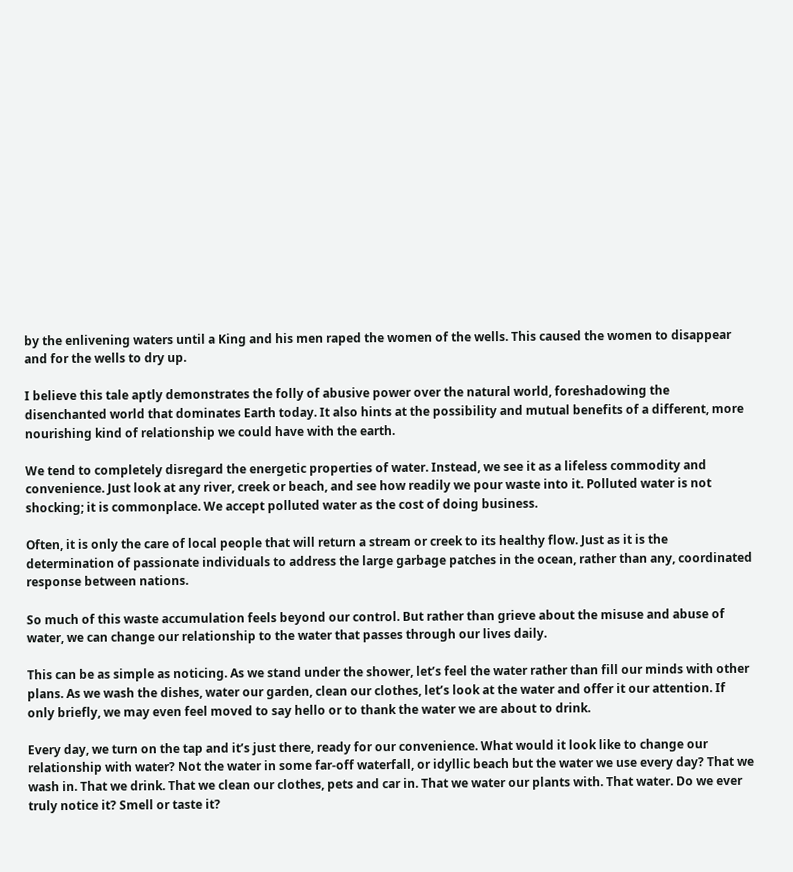by the enlivening waters until a King and his men raped the women of the wells. This caused the women to disappear and for the wells to dry up.

I believe this tale aptly demonstrates the folly of abusive power over the natural world, foreshadowing the disenchanted world that dominates Earth today. It also hints at the possibility and mutual benefits of a different, more nourishing kind of relationship we could have with the earth.

We tend to completely disregard the energetic properties of water. Instead, we see it as a lifeless commodity and convenience. Just look at any river, creek or beach, and see how readily we pour waste into it. Polluted water is not shocking; it is commonplace. We accept polluted water as the cost of doing business.

Often, it is only the care of local people that will return a stream or creek to its healthy flow. Just as it is the determination of passionate individuals to address the large garbage patches in the ocean, rather than any, coordinated response between nations.

So much of this waste accumulation feels beyond our control. But rather than grieve about the misuse and abuse of water, we can change our relationship to the water that passes through our lives daily.

This can be as simple as noticing. As we stand under the shower, let’s feel the water rather than fill our minds with other plans. As we wash the dishes, water our garden, clean our clothes, let’s look at the water and offer it our attention. If only briefly, we may even feel moved to say hello or to thank the water we are about to drink.

Every day, we turn on the tap and it’s just there, ready for our convenience. What would it look like to change our relationship with water? Not the water in some far-off waterfall, or idyllic beach but the water we use every day? That we wash in. That we drink. That we clean our clothes, pets and car in. That we water our plants with. That water. Do we ever truly notice it? Smell or taste it?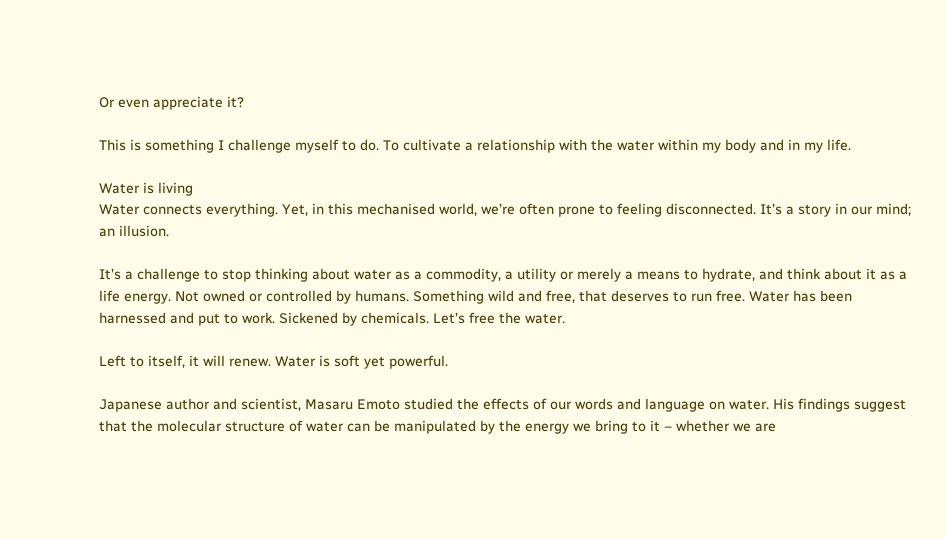Or even appreciate it?

This is something I challenge myself to do. To cultivate a relationship with the water within my body and in my life.

Water is living
Water connects everything. Yet, in this mechanised world, we’re often prone to feeling disconnected. It’s a story in our mind; an illusion.

It’s a challenge to stop thinking about water as a commodity, a utility or merely a means to hydrate, and think about it as a life energy. Not owned or controlled by humans. Something wild and free, that deserves to run free. Water has been harnessed and put to work. Sickened by chemicals. Let’s free the water.

Left to itself, it will renew. Water is soft yet powerful.

Japanese author and scientist, Masaru Emoto studied the effects of our words and language on water. His findings suggest that the molecular structure of water can be manipulated by the energy we bring to it – whether we are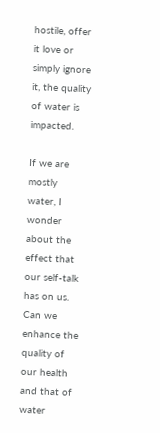hostile, offer it love or simply ignore it, the quality of water is impacted.

If we are mostly water, I wonder about the effect that our self-talk has on us. Can we enhance the quality of our health and that of water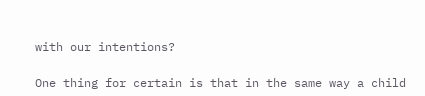with our intentions?

One thing for certain is that in the same way a child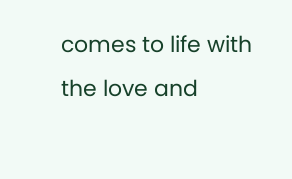comes to life with the love and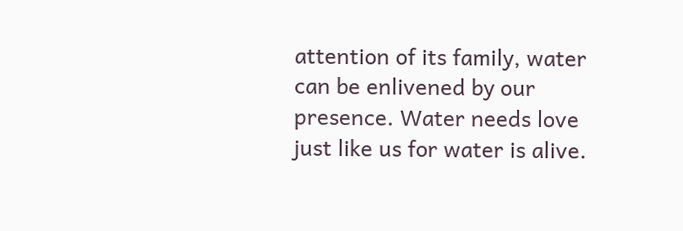attention of its family, water can be enlivened by our presence. Water needs love just like us for water is alive.